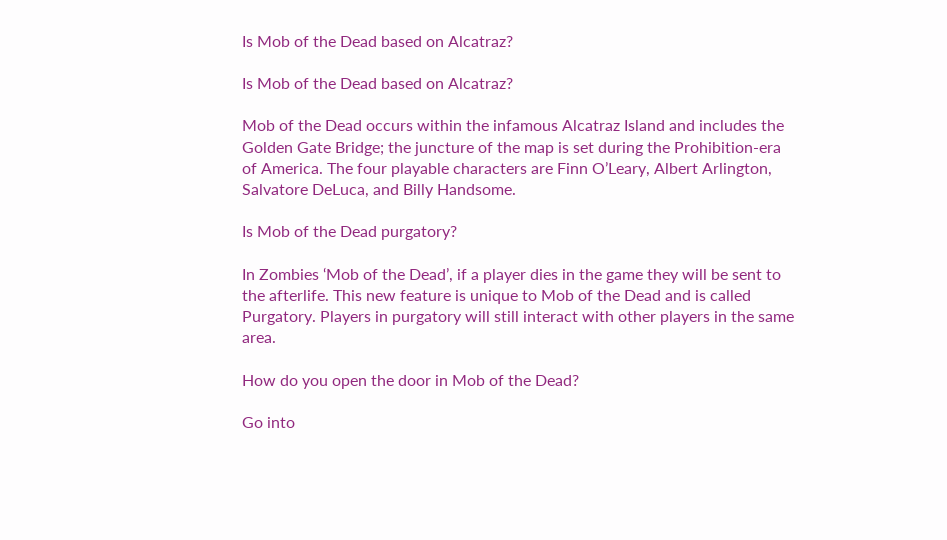Is Mob of the Dead based on Alcatraz?

Is Mob of the Dead based on Alcatraz?

Mob of the Dead occurs within the infamous Alcatraz Island and includes the Golden Gate Bridge; the juncture of the map is set during the Prohibition-era of America. The four playable characters are Finn O’Leary, Albert Arlington, Salvatore DeLuca, and Billy Handsome.

Is Mob of the Dead purgatory?

In Zombies ‘Mob of the Dead’, if a player dies in the game they will be sent to the afterlife. This new feature is unique to Mob of the Dead and is called Purgatory. Players in purgatory will still interact with other players in the same area.

How do you open the door in Mob of the Dead?

Go into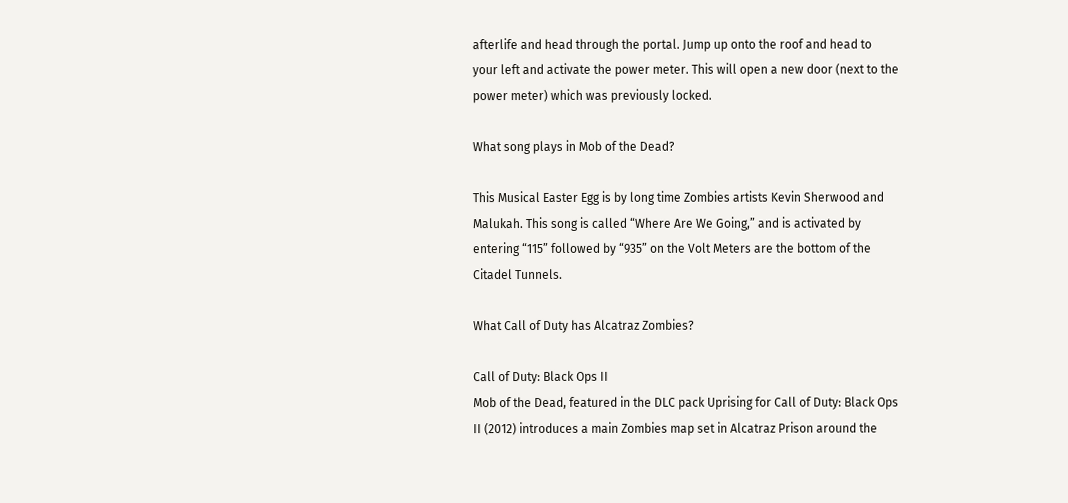afterlife and head through the portal. Jump up onto the roof and head to your left and activate the power meter. This will open a new door (next to the power meter) which was previously locked.

What song plays in Mob of the Dead?

This Musical Easter Egg is by long time Zombies artists Kevin Sherwood and Malukah. This song is called “Where Are We Going,” and is activated by entering “115” followed by “935” on the Volt Meters are the bottom of the Citadel Tunnels.

What Call of Duty has Alcatraz Zombies?

Call of Duty: Black Ops II
Mob of the Dead, featured in the DLC pack Uprising for Call of Duty: Black Ops II (2012) introduces a main Zombies map set in Alcatraz Prison around the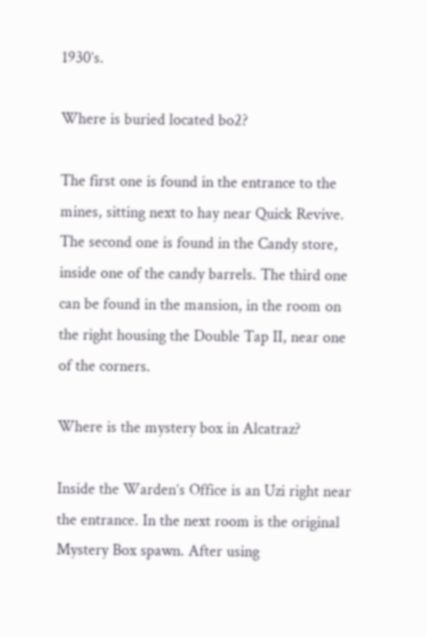1930’s.

Where is buried located bo2?

The first one is found in the entrance to the mines, sitting next to hay near Quick Revive. The second one is found in the Candy store, inside one of the candy barrels. The third one can be found in the mansion, in the room on the right housing the Double Tap II, near one of the corners.

Where is the mystery box in Alcatraz?

Inside the Warden’s Office is an Uzi right near the entrance. In the next room is the original Mystery Box spawn. After using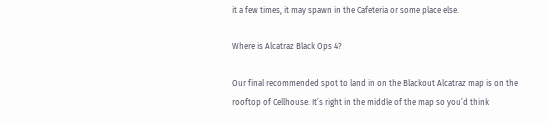it a few times, it may spawn in the Cafeteria or some place else.

Where is Alcatraz Black Ops 4?

Our final recommended spot to land in on the Blackout Alcatraz map is on the rooftop of Cellhouse. It’s right in the middle of the map so you’d think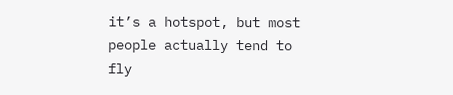it’s a hotspot, but most people actually tend to fly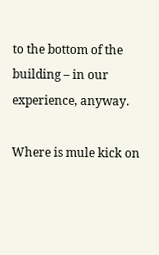to the bottom of the building – in our experience, anyway.

Where is mule kick on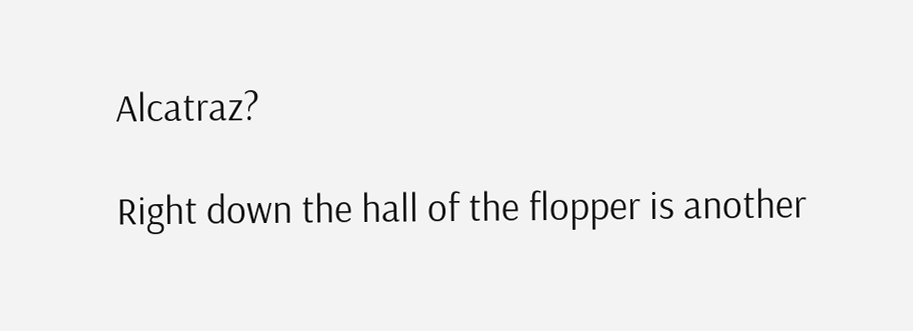Alcatraz?

Right down the hall of the flopper is another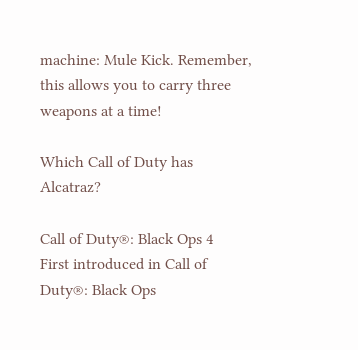machine: Mule Kick. Remember, this allows you to carry three weapons at a time!

Which Call of Duty has Alcatraz?

Call of Duty®: Black Ops 4
First introduced in Call of Duty®: Black Ops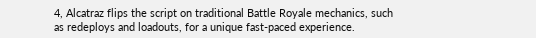4, Alcatraz flips the script on traditional Battle Royale mechanics, such as redeploys and loadouts, for a unique fast-paced experience.